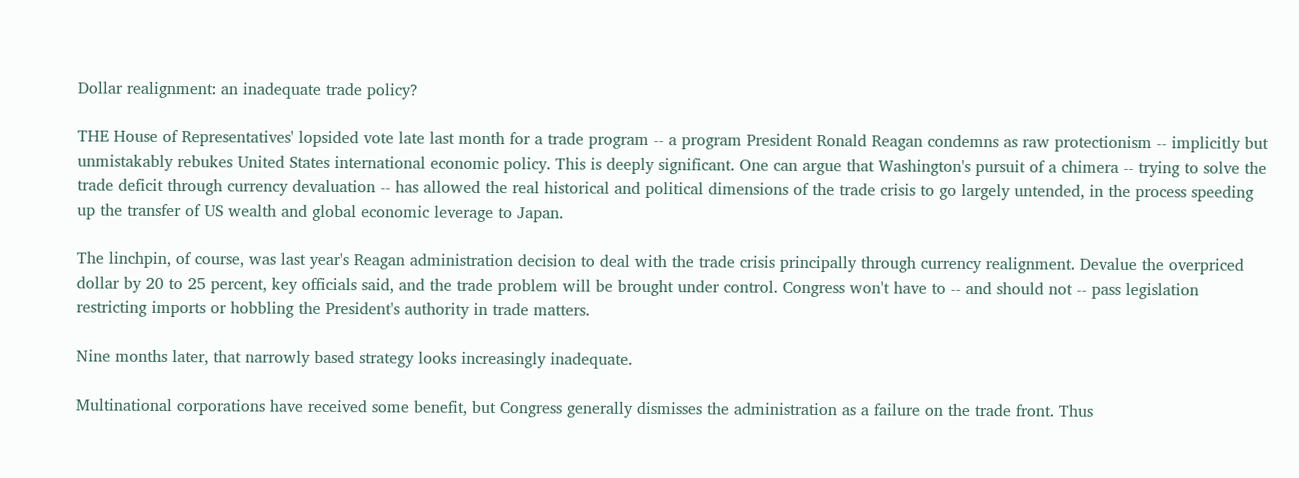Dollar realignment: an inadequate trade policy?

THE House of Representatives' lopsided vote late last month for a trade program -- a program President Ronald Reagan condemns as raw protectionism -- implicitly but unmistakably rebukes United States international economic policy. This is deeply significant. One can argue that Washington's pursuit of a chimera -- trying to solve the trade deficit through currency devaluation -- has allowed the real historical and political dimensions of the trade crisis to go largely untended, in the process speeding up the transfer of US wealth and global economic leverage to Japan.

The linchpin, of course, was last year's Reagan administration decision to deal with the trade crisis principally through currency realignment. Devalue the overpriced dollar by 20 to 25 percent, key officials said, and the trade problem will be brought under control. Congress won't have to -- and should not -- pass legislation restricting imports or hobbling the President's authority in trade matters.

Nine months later, that narrowly based strategy looks increasingly inadequate.

Multinational corporations have received some benefit, but Congress generally dismisses the administration as a failure on the trade front. Thus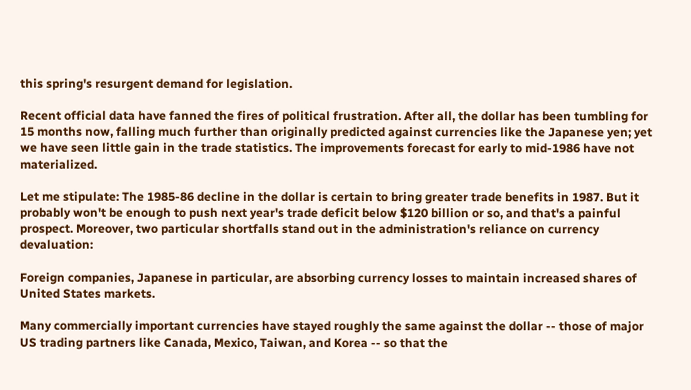this spring's resurgent demand for legislation.

Recent official data have fanned the fires of political frustration. After all, the dollar has been tumbling for 15 months now, falling much further than originally predicted against currencies like the Japanese yen; yet we have seen little gain in the trade statistics. The improvements forecast for early to mid-1986 have not materialized.

Let me stipulate: The 1985-86 decline in the dollar is certain to bring greater trade benefits in 1987. But it probably won't be enough to push next year's trade deficit below $120 billion or so, and that's a painful prospect. Moreover, two particular shortfalls stand out in the administration's reliance on currency devaluation:

Foreign companies, Japanese in particular, are absorbing currency losses to maintain increased shares of United States markets.

Many commercially important currencies have stayed roughly the same against the dollar -- those of major US trading partners like Canada, Mexico, Taiwan, and Korea -- so that the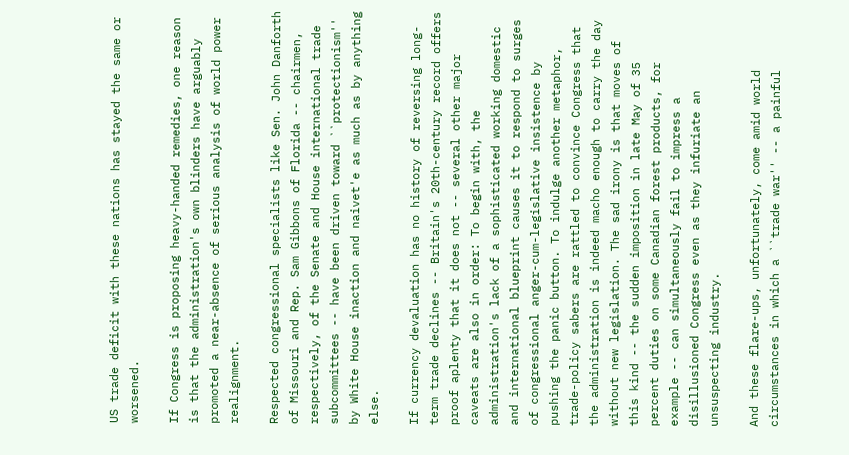US trade deficit with these nations has stayed the same or worsened.

If Congress is proposing heavy-handed remedies, one reason is that the administration's own blinders have arguably promoted a near-absence of serious analysis of world power realignment.

Respected congressional specialists like Sen. John Danforth of Missouri and Rep. Sam Gibbons of Florida -- chairmen, respectively, of the Senate and House international trade subcommittees -- have been driven toward ``protectionism'' by White House inaction and naivet'e as much as by anything else.

If currency devaluation has no history of reversing long-term trade declines -- Britain's 20th-century record offers proof aplenty that it does not -- several other major caveats are also in order: To begin with, the administration's lack of a sophisticated working domestic and international blueprint causes it to respond to surges of congressional anger-cum-legislative insistence by pushing the panic button. To indulge another metaphor, trade-policy sabers are rattled to convince Congress that the administration is indeed macho enough to carry the day without new legislation. The sad irony is that moves of this kind -- the sudden imposition in late May of 35 percent duties on some Canadian forest products, for example -- can simultaneously fail to impress a disillusioned Congress even as they infuriate an unsuspecting industry.

And these flare-ups, unfortunately, come amid world circumstances in which a ``trade war'' -- a painful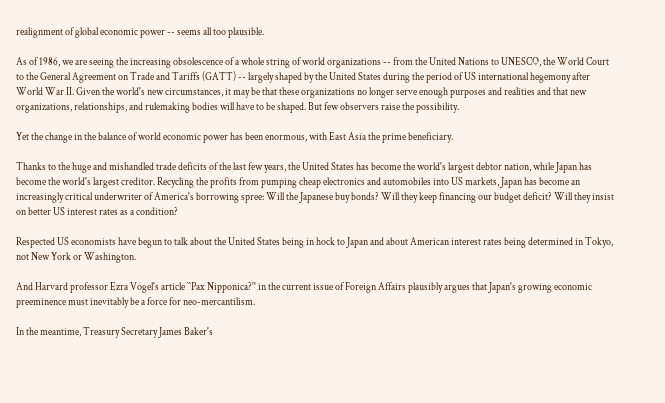realignment of global economic power -- seems all too plausible.

As of 1986, we are seeing the increasing obsolescence of a whole string of world organizations -- from the United Nations to UNESCO, the World Court to the General Agreement on Trade and Tariffs (GATT) -- largely shaped by the United States during the period of US international hegemony after World War II. Given the world's new circumstances, it may be that these organizations no longer serve enough purposes and realities and that new organizations, relationships, and rulemaking bodies will have to be shaped. But few observers raise the possibility.

Yet the change in the balance of world economic power has been enormous, with East Asia the prime beneficiary.

Thanks to the huge and mishandled trade deficits of the last few years, the United States has become the world's largest debtor nation, while Japan has become the world's largest creditor. Recycling the profits from pumping cheap electronics and automobiles into US markets, Japan has become an increasingly critical underwriter of America's borrowing spree: Will the Japanese buy bonds? Will they keep financing our budget deficit? Will they insist on better US interest rates as a condition?

Respected US economists have begun to talk about the United States being in hock to Japan and about American interest rates being determined in Tokyo, not New York or Washington.

And Harvard professor Ezra Vogel's article ``Pax Nipponica?'' in the current issue of Foreign Affairs plausibly argues that Japan's growing economic preeminence must inevitably be a force for neo-mercantilism.

In the meantime, Treasury Secretary James Baker's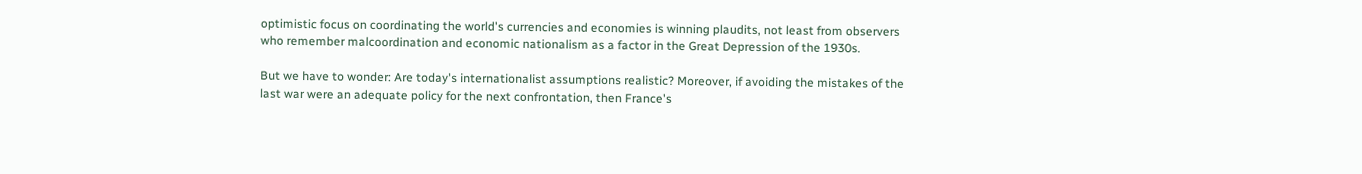optimistic focus on coordinating the world's currencies and economies is winning plaudits, not least from observers who remember malcoordination and economic nationalism as a factor in the Great Depression of the 1930s.

But we have to wonder: Are today's internationalist assumptions realistic? Moreover, if avoiding the mistakes of the last war were an adequate policy for the next confrontation, then France's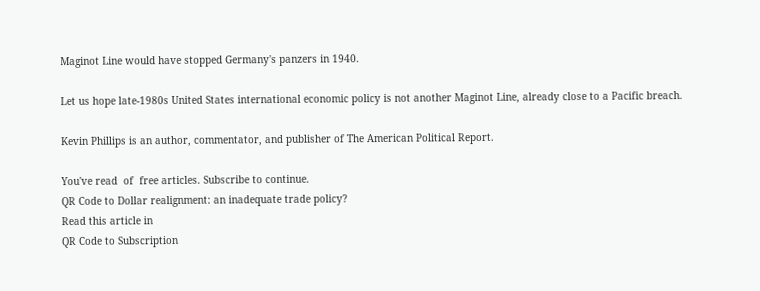Maginot Line would have stopped Germany's panzers in 1940.

Let us hope late-1980s United States international economic policy is not another Maginot Line, already close to a Pacific breach.

Kevin Phillips is an author, commentator, and publisher of The American Political Report.

You've read  of  free articles. Subscribe to continue.
QR Code to Dollar realignment: an inadequate trade policy?
Read this article in
QR Code to Subscription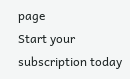page
Start your subscription today